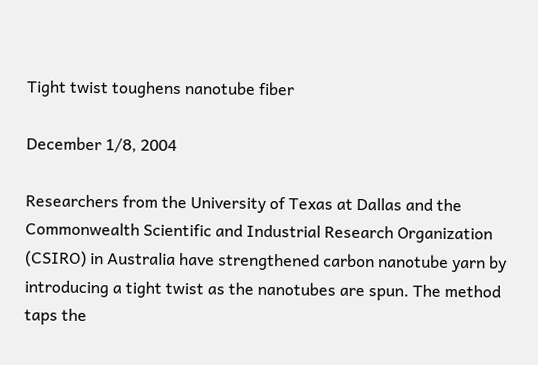Tight twist toughens nanotube fiber

December 1/8, 2004

Researchers from the University of Texas at Dallas and the Commonwealth Scientific and Industrial Research Organization (CSIRO) in Australia have strengthened carbon nanotube yarn by introducing a tight twist as the nanotubes are spun. The method taps the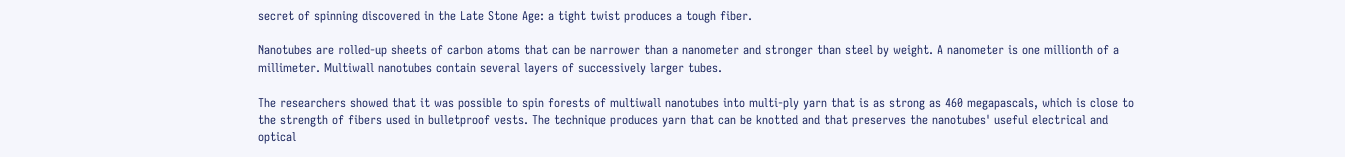secret of spinning discovered in the Late Stone Age: a tight twist produces a tough fiber.

Nanotubes are rolled-up sheets of carbon atoms that can be narrower than a nanometer and stronger than steel by weight. A nanometer is one millionth of a millimeter. Multiwall nanotubes contain several layers of successively larger tubes.

The researchers showed that it was possible to spin forests of multiwall nanotubes into multi-ply yarn that is as strong as 460 megapascals, which is close to the strength of fibers used in bulletproof vests. The technique produces yarn that can be knotted and that preserves the nanotubes' useful electrical and optical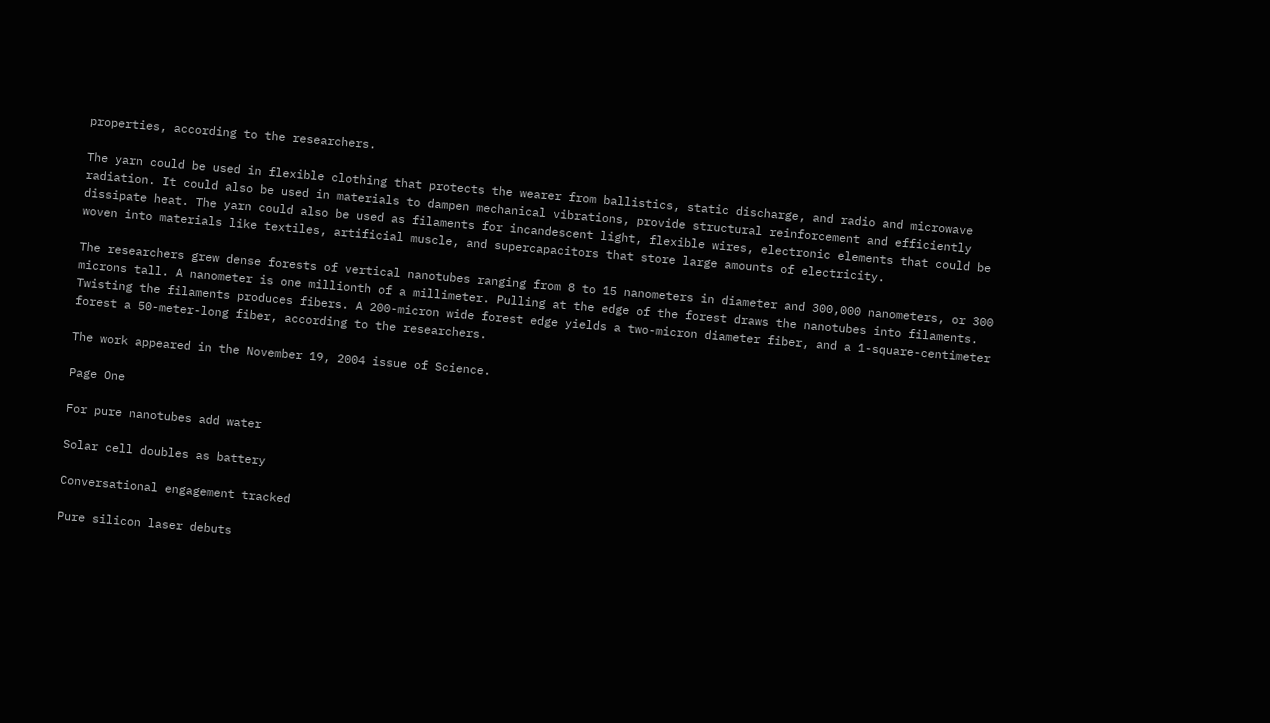properties, according to the researchers.

The yarn could be used in flexible clothing that protects the wearer from ballistics, static discharge, and radio and microwave radiation. It could also be used in materials to dampen mechanical vibrations, provide structural reinforcement and efficiently dissipate heat. The yarn could also be used as filaments for incandescent light, flexible wires, electronic elements that could be woven into materials like textiles, artificial muscle, and supercapacitors that store large amounts of electricity.

The researchers grew dense forests of vertical nanotubes ranging from 8 to 15 nanometers in diameter and 300,000 nanometers, or 300 microns tall. A nanometer is one millionth of a millimeter. Pulling at the edge of the forest draws the nanotubes into filaments. Twisting the filaments produces fibers. A 200-micron wide forest edge yields a two-micron diameter fiber, and a 1-square-centimeter forest a 50-meter-long fiber, according to the researchers.

The work appeared in the November 19, 2004 issue of Science.

Page One

For pure nanotubes add water

Solar cell doubles as battery

Conversational engagement tracked

Pure silicon laser debuts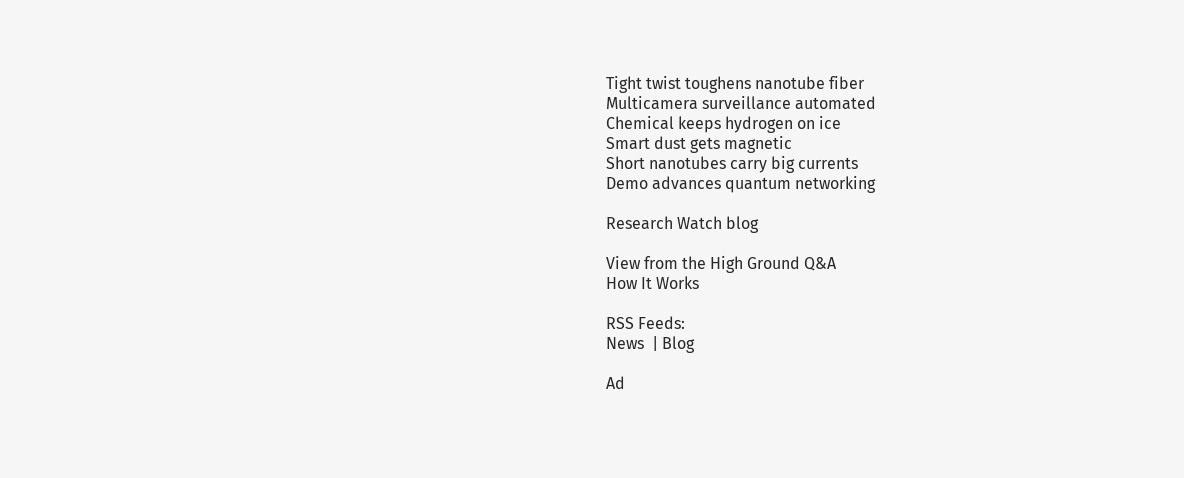Tight twist toughens nanotube fiber
Multicamera surveillance automated
Chemical keeps hydrogen on ice
Smart dust gets magnetic
Short nanotubes carry big currents
Demo advances quantum networking

Research Watch blog

View from the High Ground Q&A
How It Works

RSS Feeds:
News  | Blog

Ad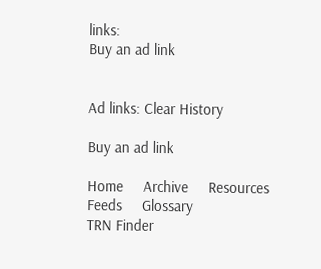links:
Buy an ad link


Ad links: Clear History

Buy an ad link

Home     Archive     Resources    Feeds     Glossary
TRN Finder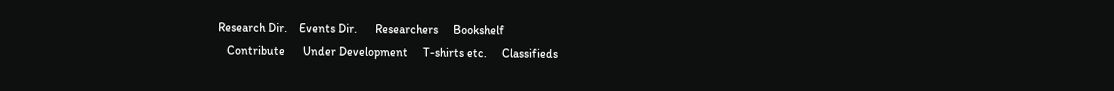Research Dir.    Events Dir.      Researchers     Bookshelf
   Contribute      Under Development     T-shirts etc.     Classifieds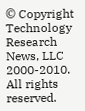© Copyright Technology Research News, LLC 2000-2010. All rights reserved.